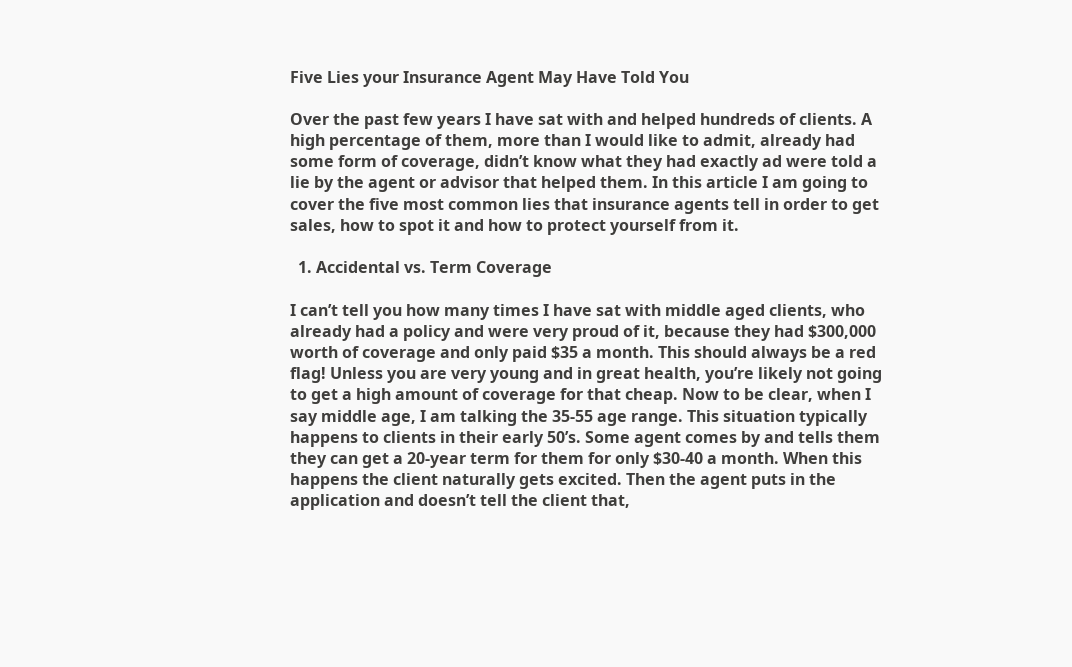Five Lies your Insurance Agent May Have Told You

Over the past few years I have sat with and helped hundreds of clients. A high percentage of them, more than I would like to admit, already had some form of coverage, didn’t know what they had exactly ad were told a lie by the agent or advisor that helped them. In this article I am going to cover the five most common lies that insurance agents tell in order to get sales, how to spot it and how to protect yourself from it.

  1. Accidental vs. Term Coverage

I can’t tell you how many times I have sat with middle aged clients, who already had a policy and were very proud of it, because they had $300,000 worth of coverage and only paid $35 a month. This should always be a red flag! Unless you are very young and in great health, you’re likely not going to get a high amount of coverage for that cheap. Now to be clear, when I say middle age, I am talking the 35-55 age range. This situation typically happens to clients in their early 50’s. Some agent comes by and tells them they can get a 20-year term for them for only $30-40 a month. When this happens the client naturally gets excited. Then the agent puts in the application and doesn’t tell the client that,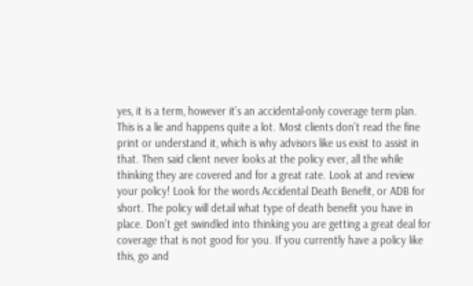yes, it is a term, however it’s an accidental-only coverage term plan. This is a lie and happens quite a lot. Most clients don’t read the fine print or understand it, which is why advisors like us exist to assist in that. Then said client never looks at the policy ever, all the while thinking they are covered and for a great rate. Look at and review your policy! Look for the words Accidental Death Benefit, or ADB for short. The policy will detail what type of death benefit you have in place. Don’t get swindled into thinking you are getting a great deal for coverage that is not good for you. If you currently have a policy like this, go and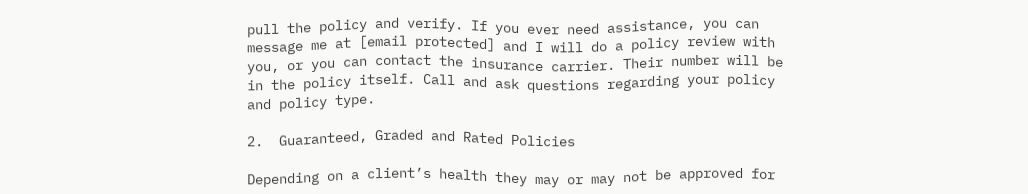pull the policy and verify. If you ever need assistance, you can message me at [email protected] and I will do a policy review with you, or you can contact the insurance carrier. Their number will be in the policy itself. Call and ask questions regarding your policy and policy type.

2.  Guaranteed, Graded and Rated Policies

Depending on a client’s health they may or may not be approved for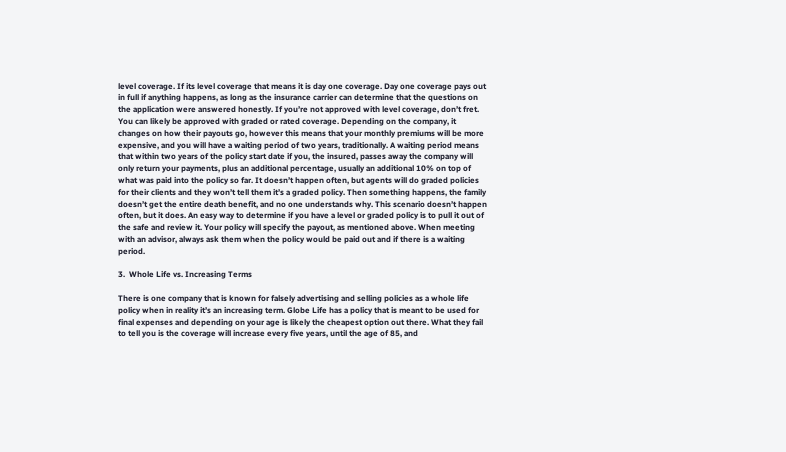level coverage. If its level coverage that means it is day one coverage. Day one coverage pays out in full if anything happens, as long as the insurance carrier can determine that the questions on the application were answered honestly. If you’re not approved with level coverage, don’t fret. You can likely be approved with graded or rated coverage. Depending on the company, it changes on how their payouts go, however this means that your monthly premiums will be more expensive, and you will have a waiting period of two years, traditionally. A waiting period means that within two years of the policy start date if you, the insured, passes away the company will only return your payments, plus an additional percentage, usually an additional 10% on top of what was paid into the policy so far. It doesn’t happen often, but agents will do graded policies for their clients and they won’t tell them it’s a graded policy. Then something happens, the family doesn’t get the entire death benefit, and no one understands why. This scenario doesn’t happen often, but it does. An easy way to determine if you have a level or graded policy is to pull it out of the safe and review it. Your policy will specify the payout, as mentioned above. When meeting with an advisor, always ask them when the policy would be paid out and if there is a waiting period.

3.  Whole Life vs. Increasing Terms

There is one company that is known for falsely advertising and selling policies as a whole life policy when in reality it’s an increasing term. Globe Life has a policy that is meant to be used for final expenses and depending on your age is likely the cheapest option out there. What they fail to tell you is the coverage will increase every five years, until the age of 85, and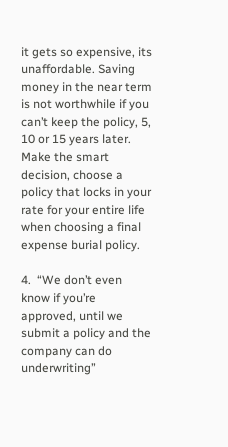it gets so expensive, its unaffordable. Saving money in the near term is not worthwhile if you can’t keep the policy, 5, 10 or 15 years later. Make the smart decision, choose a policy that locks in your rate for your entire life when choosing a final expense burial policy.

4.  “We don’t even know if you’re approved, until we submit a policy and the company can do underwriting”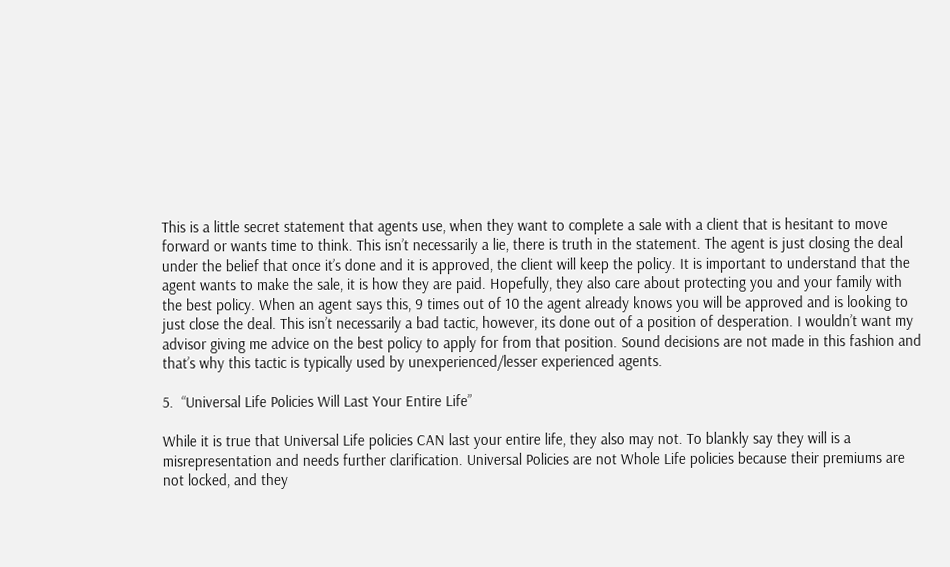This is a little secret statement that agents use, when they want to complete a sale with a client that is hesitant to move forward or wants time to think. This isn’t necessarily a lie, there is truth in the statement. The agent is just closing the deal under the belief that once it’s done and it is approved, the client will keep the policy. It is important to understand that the agent wants to make the sale, it is how they are paid. Hopefully, they also care about protecting you and your family with the best policy. When an agent says this, 9 times out of 10 the agent already knows you will be approved and is looking to just close the deal. This isn’t necessarily a bad tactic, however, its done out of a position of desperation. I wouldn’t want my advisor giving me advice on the best policy to apply for from that position. Sound decisions are not made in this fashion and that’s why this tactic is typically used by unexperienced/lesser experienced agents.

5.  “Universal Life Policies Will Last Your Entire Life”

While it is true that Universal Life policies CAN last your entire life, they also may not. To blankly say they will is a misrepresentation and needs further clarification. Universal Policies are not Whole Life policies because their premiums are not locked, and they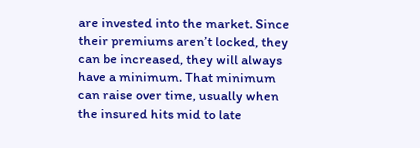are invested into the market. Since their premiums aren’t locked, they can be increased, they will always have a minimum. That minimum can raise over time, usually when the insured hits mid to late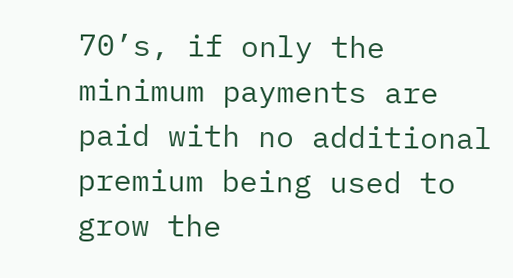70’s, if only the minimum payments are paid with no additional premium being used to grow the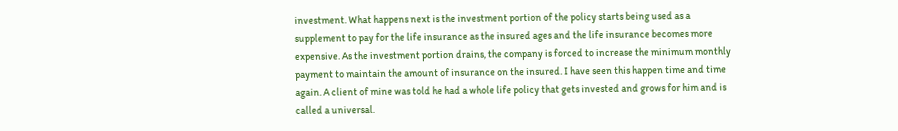investment. What happens next is the investment portion of the policy starts being used as a supplement to pay for the life insurance as the insured ages and the life insurance becomes more expensive. As the investment portion drains, the company is forced to increase the minimum monthly payment to maintain the amount of insurance on the insured. I have seen this happen time and time again. A client of mine was told he had a whole life policy that gets invested and grows for him and is called a universal.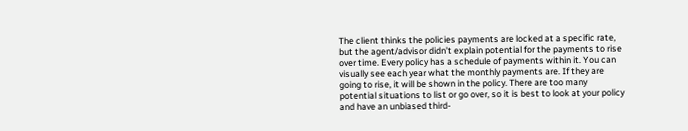The client thinks the policies payments are locked at a specific rate, but the agent/advisor didn’t explain potential for the payments to rise over time. Every policy has a schedule of payments within it. You can visually see each year what the monthly payments are. If they are going to rise, it will be shown in the policy. There are too many potential situations to list or go over, so it is best to look at your policy and have an unbiased third-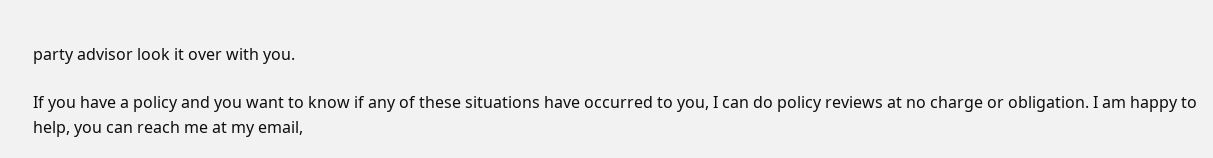party advisor look it over with you.

If you have a policy and you want to know if any of these situations have occurred to you, I can do policy reviews at no charge or obligation. I am happy to help, you can reach me at my email,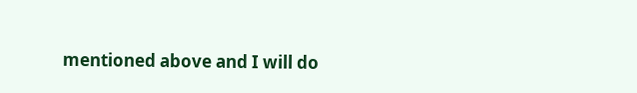mentioned above and I will do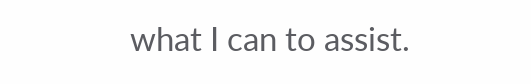what I can to assist.